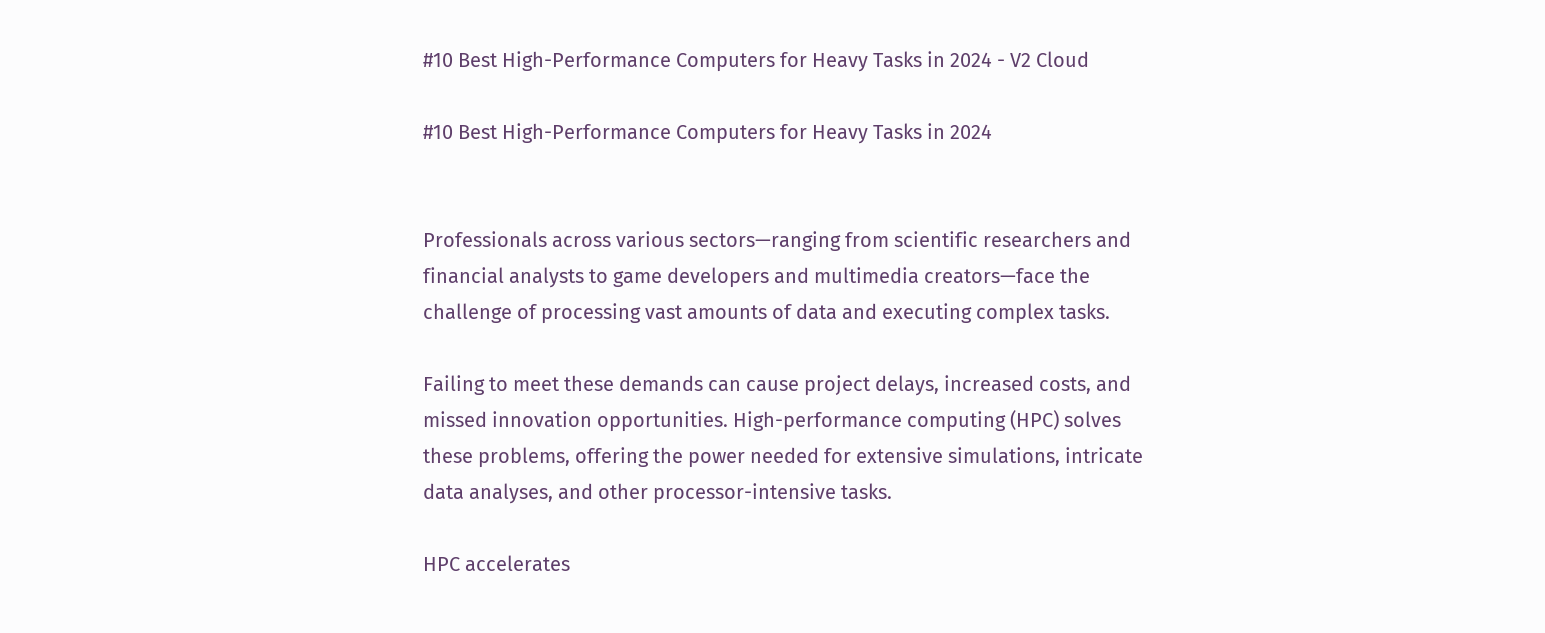#10 Best High-Performance Computers for Heavy Tasks in 2024 - V2 Cloud

#10 Best High-Performance Computers for Heavy Tasks in 2024


Professionals across various sectors—ranging from scientific researchers and financial analysts to game developers and multimedia creators—face the challenge of processing vast amounts of data and executing complex tasks.

Failing to meet these demands can cause project delays, increased costs, and missed innovation opportunities. High-performance computing (HPC) solves these problems, offering the power needed for extensive simulations, intricate data analyses, and other processor-intensive tasks.

HPC accelerates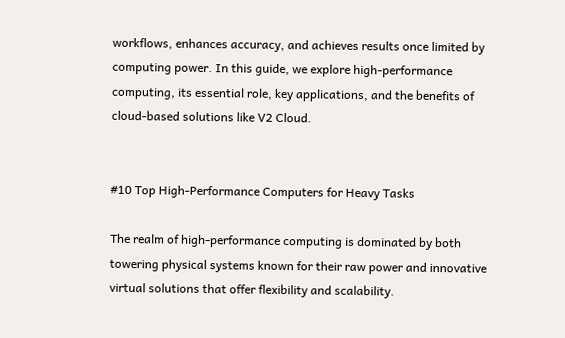workflows, enhances accuracy, and achieves results once limited by computing power. In this guide, we explore high-performance computing, its essential role, key applications, and the benefits of cloud-based solutions like V2 Cloud.


#10 Top High-Performance Computers for Heavy Tasks

The realm of high-performance computing is dominated by both towering physical systems known for their raw power and innovative virtual solutions that offer flexibility and scalability.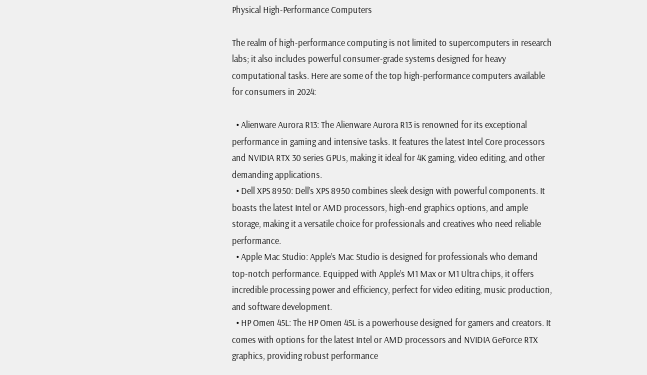Physical High-Performance Computers

The realm of high-performance computing is not limited to supercomputers in research labs; it also includes powerful consumer-grade systems designed for heavy computational tasks. Here are some of the top high-performance computers available for consumers in 2024:

  • Alienware Aurora R13: The Alienware Aurora R13 is renowned for its exceptional performance in gaming and intensive tasks. It features the latest Intel Core processors and NVIDIA RTX 30 series GPUs, making it ideal for 4K gaming, video editing, and other demanding applications.
  • Dell XPS 8950: Dell’s XPS 8950 combines sleek design with powerful components. It boasts the latest Intel or AMD processors, high-end graphics options, and ample storage, making it a versatile choice for professionals and creatives who need reliable performance.
  • Apple Mac Studio: Apple’s Mac Studio is designed for professionals who demand top-notch performance. Equipped with Apple’s M1 Max or M1 Ultra chips, it offers incredible processing power and efficiency, perfect for video editing, music production, and software development.
  • HP Omen 45L: The HP Omen 45L is a powerhouse designed for gamers and creators. It comes with options for the latest Intel or AMD processors and NVIDIA GeForce RTX graphics, providing robust performance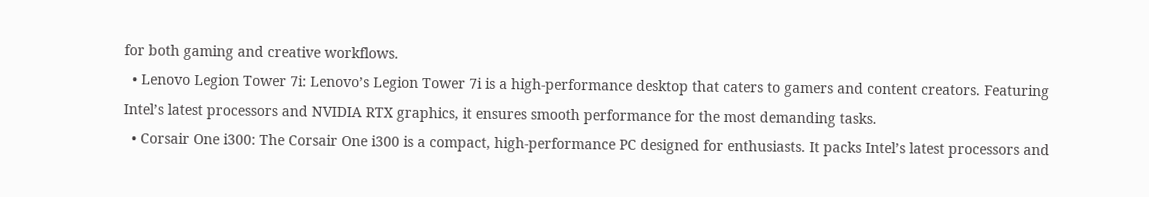for both gaming and creative workflows.
  • Lenovo Legion Tower 7i: Lenovo’s Legion Tower 7i is a high-performance desktop that caters to gamers and content creators. Featuring Intel’s latest processors and NVIDIA RTX graphics, it ensures smooth performance for the most demanding tasks.
  • Corsair One i300: The Corsair One i300 is a compact, high-performance PC designed for enthusiasts. It packs Intel’s latest processors and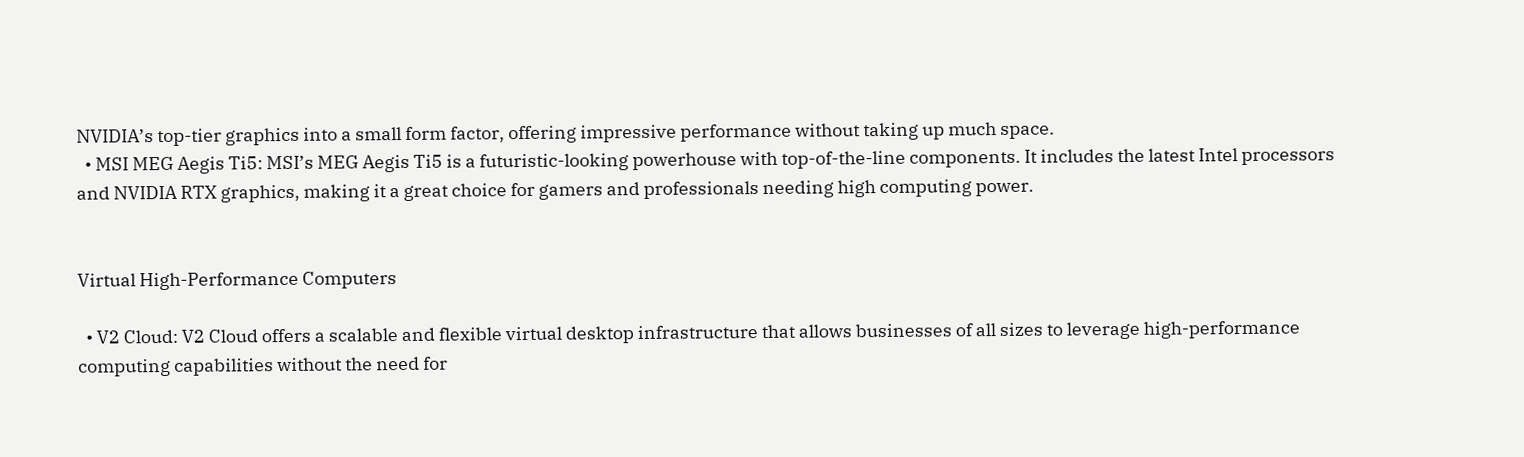NVIDIA’s top-tier graphics into a small form factor, offering impressive performance without taking up much space.
  • MSI MEG Aegis Ti5: MSI’s MEG Aegis Ti5 is a futuristic-looking powerhouse with top-of-the-line components. It includes the latest Intel processors and NVIDIA RTX graphics, making it a great choice for gamers and professionals needing high computing power.


Virtual High-Performance Computers

  • V2 Cloud: V2 Cloud offers a scalable and flexible virtual desktop infrastructure that allows businesses of all sizes to leverage high-performance computing capabilities without the need for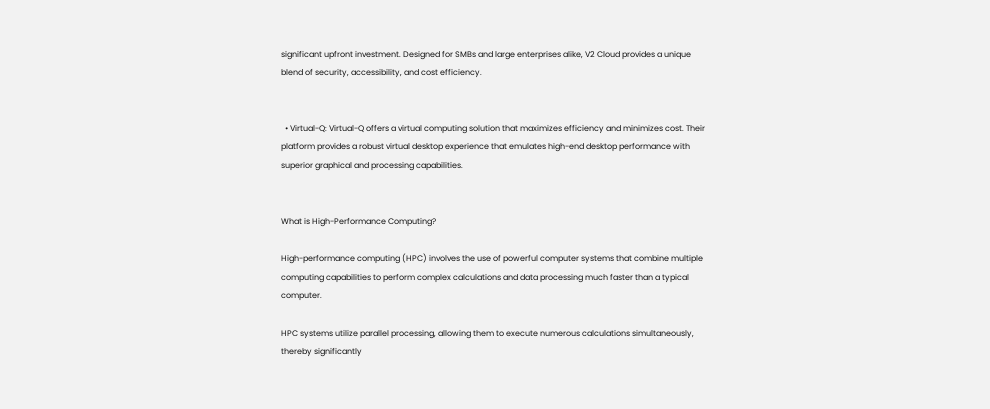significant upfront investment. Designed for SMBs and large enterprises alike, V2 Cloud provides a unique blend of security, accessibility, and cost efficiency.


  • Virtual-Q: Virtual-Q offers a virtual computing solution that maximizes efficiency and minimizes cost. Their platform provides a robust virtual desktop experience that emulates high-end desktop performance with superior graphical and processing capabilities.


What is High-Performance Computing?

High-performance computing (HPC) involves the use of powerful computer systems that combine multiple computing capabilities to perform complex calculations and data processing much faster than a typical computer.

HPC systems utilize parallel processing, allowing them to execute numerous calculations simultaneously, thereby significantly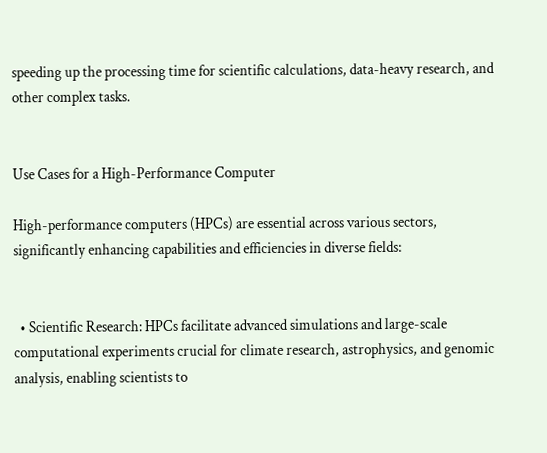speeding up the processing time for scientific calculations, data-heavy research, and other complex tasks.


Use Cases for a High-Performance Computer

High-performance computers (HPCs) are essential across various sectors, significantly enhancing capabilities and efficiencies in diverse fields:


  • Scientific Research: HPCs facilitate advanced simulations and large-scale computational experiments crucial for climate research, astrophysics, and genomic analysis, enabling scientists to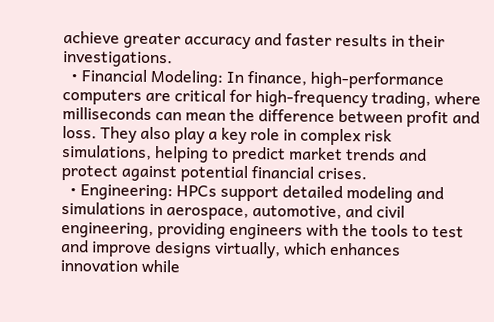achieve greater accuracy and faster results in their investigations.
  • Financial Modeling: In finance, high-performance computers are critical for high-frequency trading, where milliseconds can mean the difference between profit and loss. They also play a key role in complex risk simulations, helping to predict market trends and protect against potential financial crises.
  • Engineering: HPCs support detailed modeling and simulations in aerospace, automotive, and civil engineering, providing engineers with the tools to test and improve designs virtually, which enhances innovation while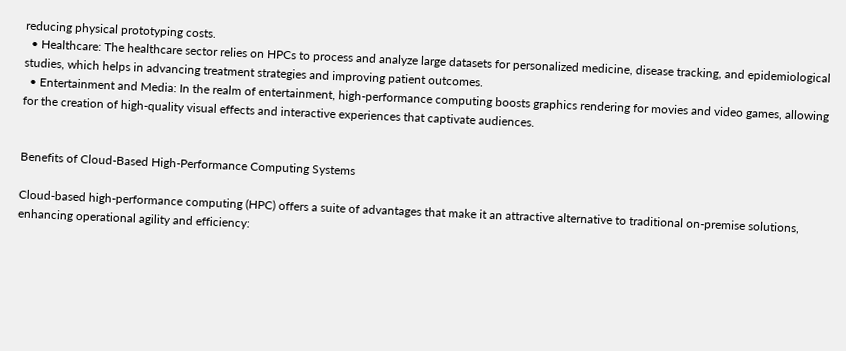reducing physical prototyping costs.
  • Healthcare: The healthcare sector relies on HPCs to process and analyze large datasets for personalized medicine, disease tracking, and epidemiological studies, which helps in advancing treatment strategies and improving patient outcomes.
  • Entertainment and Media: In the realm of entertainment, high-performance computing boosts graphics rendering for movies and video games, allowing for the creation of high-quality visual effects and interactive experiences that captivate audiences.


Benefits of Cloud-Based High-Performance Computing Systems

Cloud-based high-performance computing (HPC) offers a suite of advantages that make it an attractive alternative to traditional on-premise solutions, enhancing operational agility and efficiency: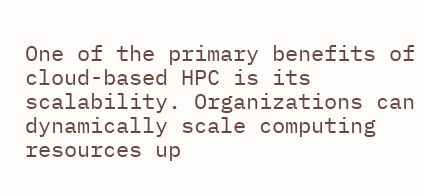One of the primary benefits of cloud-based HPC is its scalability. Organizations can dynamically scale computing resources up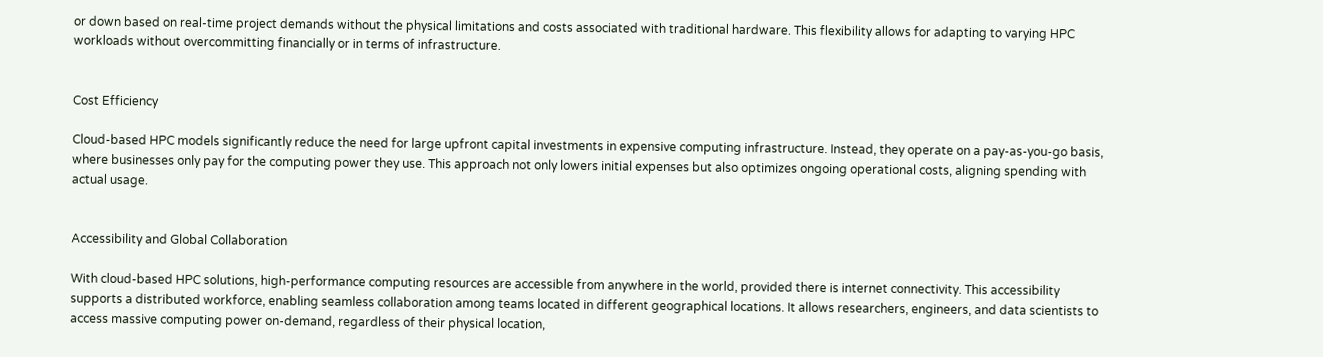or down based on real-time project demands without the physical limitations and costs associated with traditional hardware. This flexibility allows for adapting to varying HPC workloads without overcommitting financially or in terms of infrastructure.


Cost Efficiency

Cloud-based HPC models significantly reduce the need for large upfront capital investments in expensive computing infrastructure. Instead, they operate on a pay-as-you-go basis, where businesses only pay for the computing power they use. This approach not only lowers initial expenses but also optimizes ongoing operational costs, aligning spending with actual usage.


Accessibility and Global Collaboration

With cloud-based HPC solutions, high-performance computing resources are accessible from anywhere in the world, provided there is internet connectivity. This accessibility supports a distributed workforce, enabling seamless collaboration among teams located in different geographical locations. It allows researchers, engineers, and data scientists to access massive computing power on-demand, regardless of their physical location,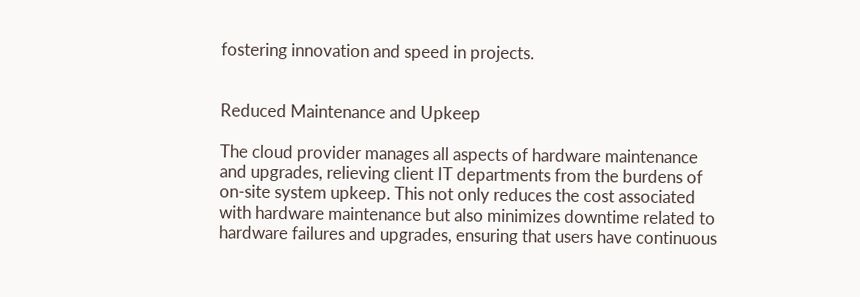fostering innovation and speed in projects.


Reduced Maintenance and Upkeep

The cloud provider manages all aspects of hardware maintenance and upgrades, relieving client IT departments from the burdens of on-site system upkeep. This not only reduces the cost associated with hardware maintenance but also minimizes downtime related to hardware failures and upgrades, ensuring that users have continuous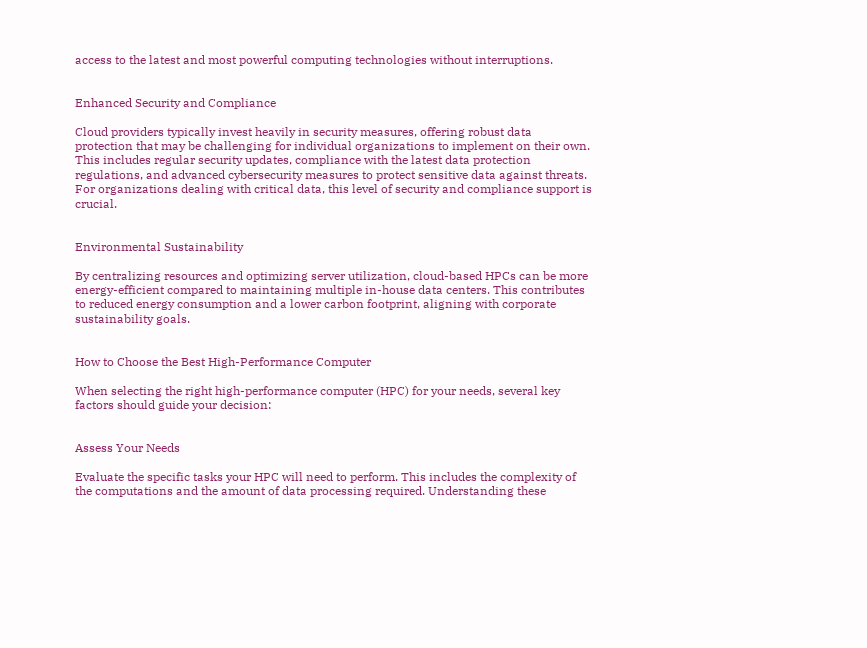access to the latest and most powerful computing technologies without interruptions.


Enhanced Security and Compliance

Cloud providers typically invest heavily in security measures, offering robust data protection that may be challenging for individual organizations to implement on their own. This includes regular security updates, compliance with the latest data protection regulations, and advanced cybersecurity measures to protect sensitive data against threats. For organizations dealing with critical data, this level of security and compliance support is crucial.


Environmental Sustainability

By centralizing resources and optimizing server utilization, cloud-based HPCs can be more energy-efficient compared to maintaining multiple in-house data centers. This contributes to reduced energy consumption and a lower carbon footprint, aligning with corporate sustainability goals.


How to Choose the Best High-Performance Computer

When selecting the right high-performance computer (HPC) for your needs, several key factors should guide your decision:


Assess Your Needs

Evaluate the specific tasks your HPC will need to perform. This includes the complexity of the computations and the amount of data processing required. Understanding these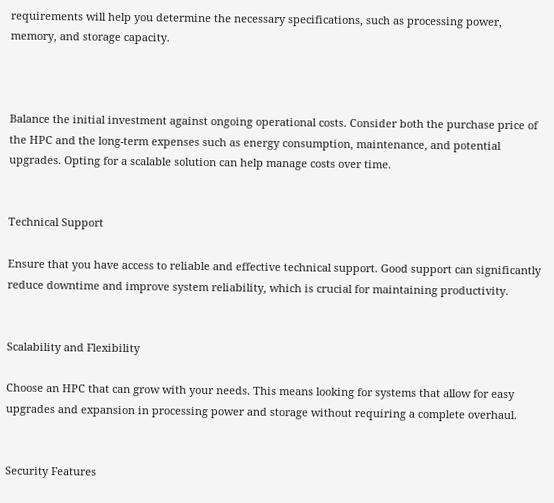requirements will help you determine the necessary specifications, such as processing power, memory, and storage capacity.



Balance the initial investment against ongoing operational costs. Consider both the purchase price of the HPC and the long-term expenses such as energy consumption, maintenance, and potential upgrades. Opting for a scalable solution can help manage costs over time.


Technical Support

Ensure that you have access to reliable and effective technical support. Good support can significantly reduce downtime and improve system reliability, which is crucial for maintaining productivity.


Scalability and Flexibility

Choose an HPC that can grow with your needs. This means looking for systems that allow for easy upgrades and expansion in processing power and storage without requiring a complete overhaul.


Security Features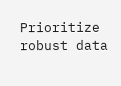Prioritize robust data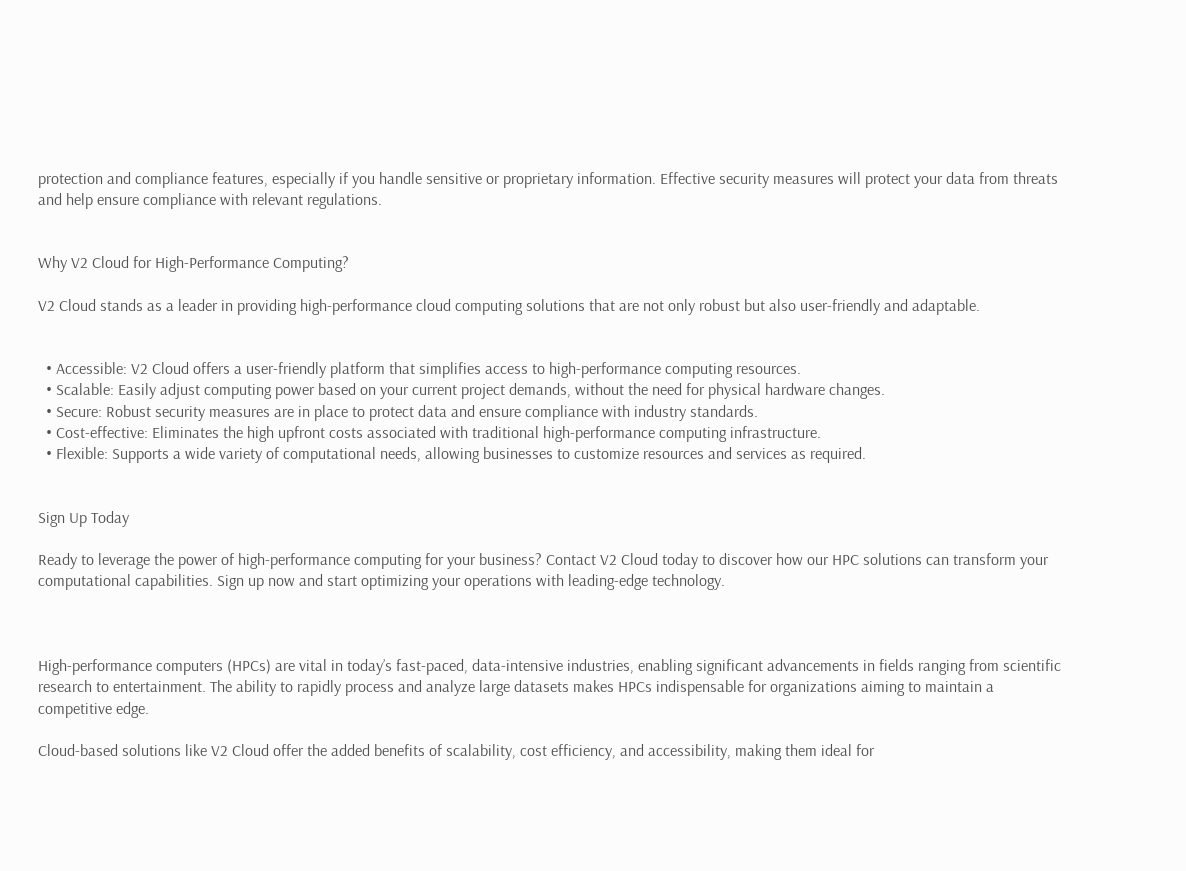protection and compliance features, especially if you handle sensitive or proprietary information. Effective security measures will protect your data from threats and help ensure compliance with relevant regulations.


Why V2 Cloud for High-Performance Computing?

V2 Cloud stands as a leader in providing high-performance cloud computing solutions that are not only robust but also user-friendly and adaptable.


  • Accessible: V2 Cloud offers a user-friendly platform that simplifies access to high-performance computing resources.
  • Scalable: Easily adjust computing power based on your current project demands, without the need for physical hardware changes.
  • Secure: Robust security measures are in place to protect data and ensure compliance with industry standards.
  • Cost-effective: Eliminates the high upfront costs associated with traditional high-performance computing infrastructure.
  • Flexible: Supports a wide variety of computational needs, allowing businesses to customize resources and services as required.


Sign Up Today

Ready to leverage the power of high-performance computing for your business? Contact V2 Cloud today to discover how our HPC solutions can transform your computational capabilities. Sign up now and start optimizing your operations with leading-edge technology.



High-performance computers (HPCs) are vital in today’s fast-paced, data-intensive industries, enabling significant advancements in fields ranging from scientific research to entertainment. The ability to rapidly process and analyze large datasets makes HPCs indispensable for organizations aiming to maintain a competitive edge.

Cloud-based solutions like V2 Cloud offer the added benefits of scalability, cost efficiency, and accessibility, making them ideal for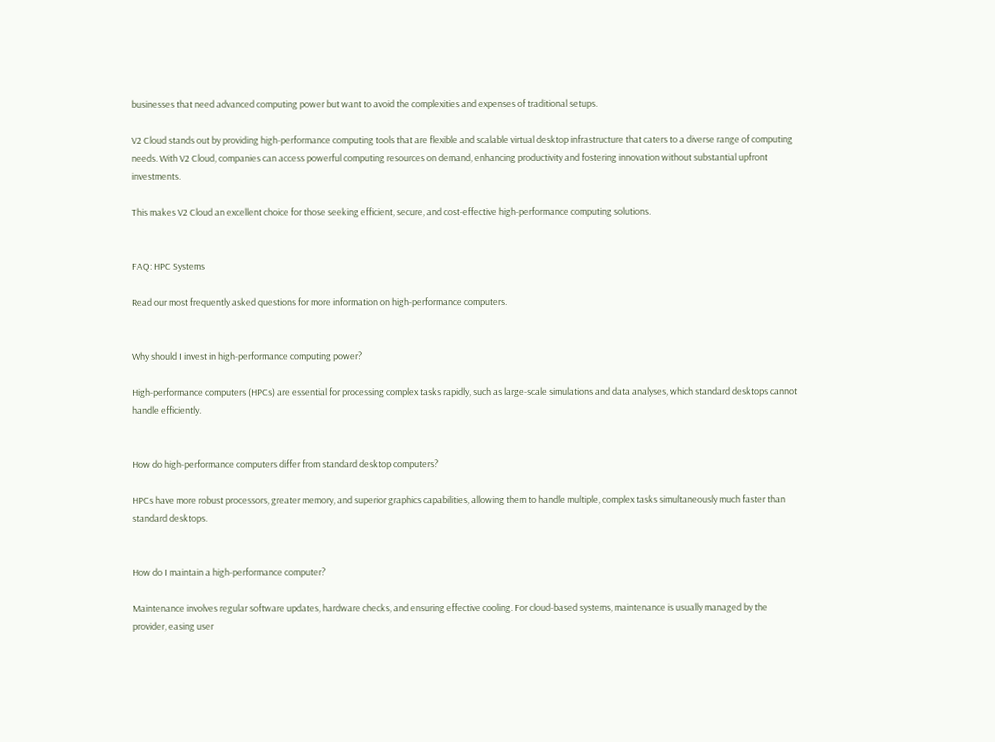businesses that need advanced computing power but want to avoid the complexities and expenses of traditional setups.

V2 Cloud stands out by providing high-performance computing tools that are flexible and scalable virtual desktop infrastructure that caters to a diverse range of computing needs. With V2 Cloud, companies can access powerful computing resources on demand, enhancing productivity and fostering innovation without substantial upfront investments.

This makes V2 Cloud an excellent choice for those seeking efficient, secure, and cost-effective high-performance computing solutions.


FAQ: HPC Systems

Read our most frequently asked questions for more information on high-performance computers.


Why should I invest in high-performance computing power?

High-performance computers (HPCs) are essential for processing complex tasks rapidly, such as large-scale simulations and data analyses, which standard desktops cannot handle efficiently.


How do high-performance computers differ from standard desktop computers?

HPCs have more robust processors, greater memory, and superior graphics capabilities, allowing them to handle multiple, complex tasks simultaneously much faster than standard desktops.


How do I maintain a high-performance computer?

Maintenance involves regular software updates, hardware checks, and ensuring effective cooling. For cloud-based systems, maintenance is usually managed by the provider, easing user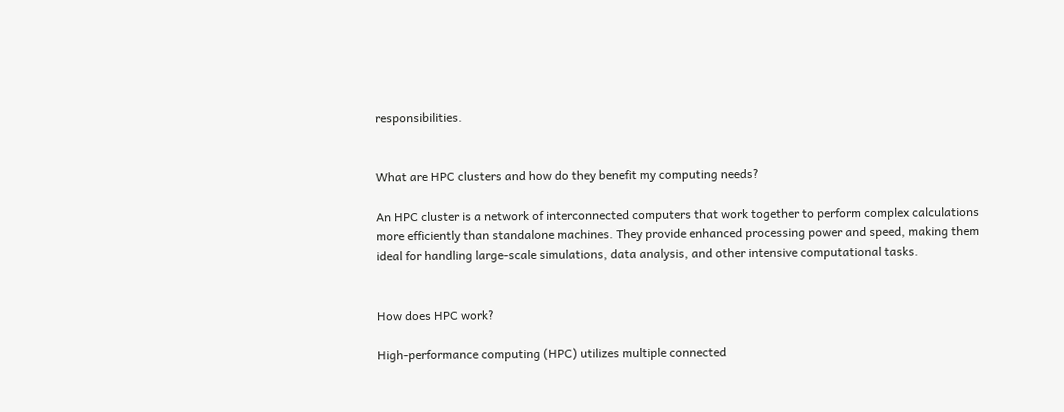responsibilities.


What are HPC clusters and how do they benefit my computing needs?

An HPC cluster is a network of interconnected computers that work together to perform complex calculations more efficiently than standalone machines. They provide enhanced processing power and speed, making them ideal for handling large-scale simulations, data analysis, and other intensive computational tasks.


How does HPC work?

High-performance computing (HPC) utilizes multiple connected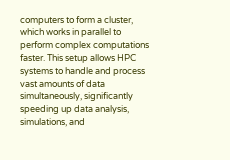computers to form a cluster, which works in parallel to perform complex computations faster. This setup allows HPC systems to handle and process vast amounts of data simultaneously, significantly speeding up data analysis, simulations, and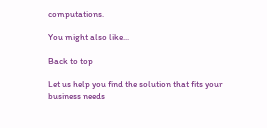computations.

You might also like...

Back to top

Let us help you find the solution that fits your business needs